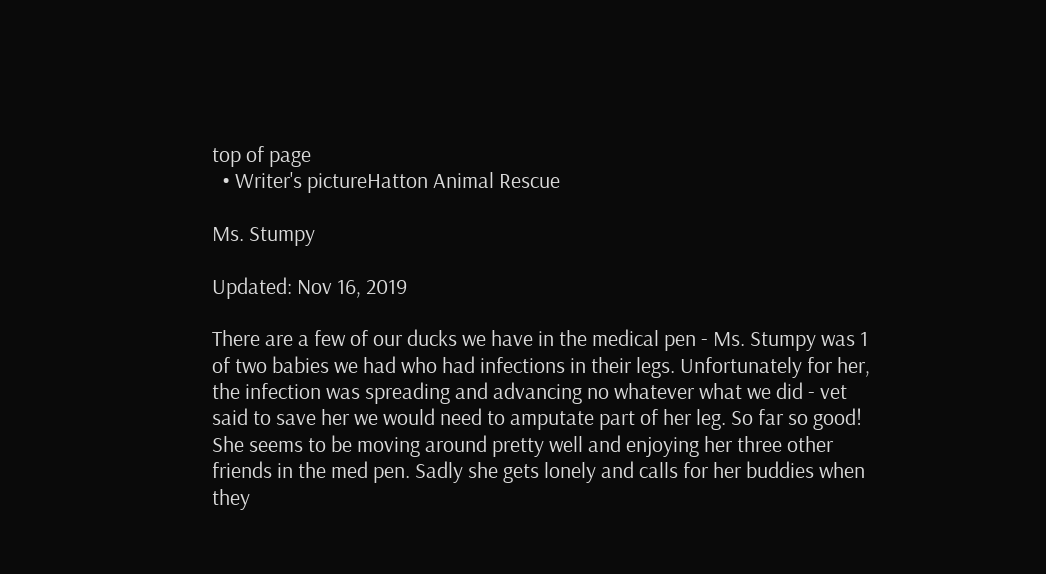top of page
  • Writer's pictureHatton Animal Rescue

Ms. Stumpy

Updated: Nov 16, 2019

There are a few of our ducks we have in the medical pen - Ms. Stumpy was 1 of two babies we had who had infections in their legs. Unfortunately for her, the infection was spreading and advancing no whatever what we did - vet said to save her we would need to amputate part of her leg. So far so good! She seems to be moving around pretty well and enjoying her three other friends in the med pen. Sadly she gets lonely and calls for her buddies when they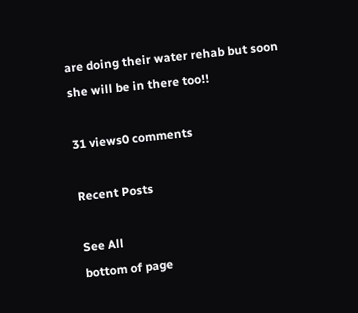are doing their water rehab but soon she will be in there too!!

31 views0 comments

Recent Posts

See All
bottom of page